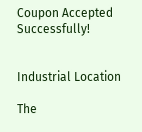Coupon Accepted Successfully!


Industrial Location

The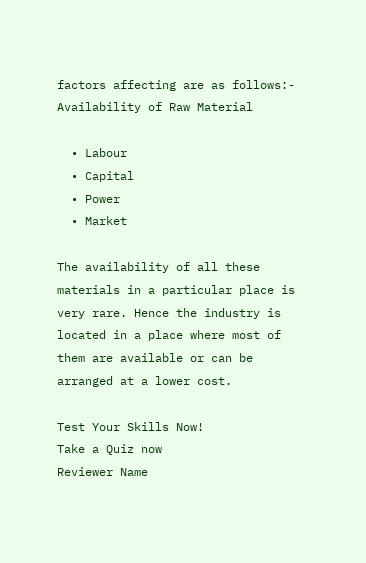factors affecting are as follows:-
Availability of Raw Material

  • Labour
  • Capital
  • Power
  • Market

The availability of all these materials in a particular place is very rare. Hence the industry is located in a place where most of them are available or can be arranged at a lower cost.

Test Your Skills Now!
Take a Quiz now
Reviewer Name